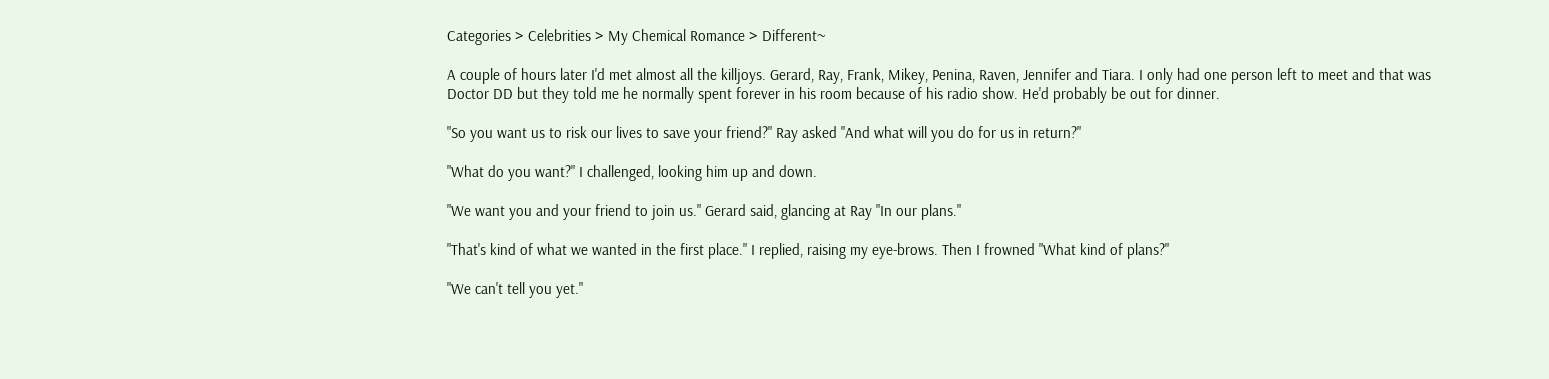Categories > Celebrities > My Chemical Romance > Different~

A couple of hours later I'd met almost all the killjoys. Gerard, Ray, Frank, Mikey, Penina, Raven, Jennifer and Tiara. I only had one person left to meet and that was Doctor DD but they told me he normally spent forever in his room because of his radio show. He'd probably be out for dinner.

"So you want us to risk our lives to save your friend?" Ray asked "And what will you do for us in return?"

"What do you want?" I challenged, looking him up and down.

"We want you and your friend to join us." Gerard said, glancing at Ray "In our plans."

"That's kind of what we wanted in the first place." I replied, raising my eye-brows. Then I frowned "What kind of plans?"

"We can't tell you yet."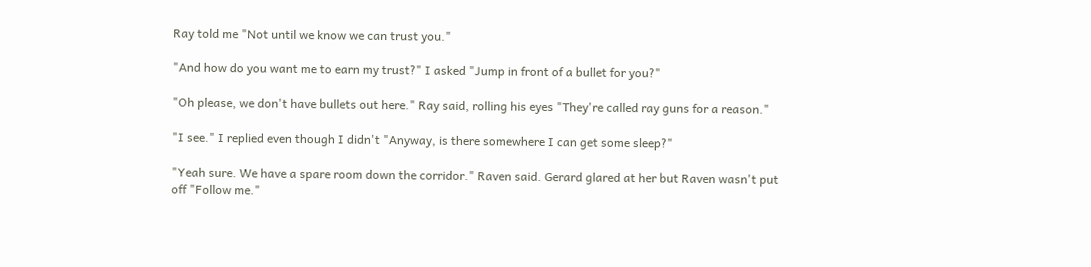Ray told me "Not until we know we can trust you."

"And how do you want me to earn my trust?" I asked "Jump in front of a bullet for you?"

"Oh please, we don't have bullets out here." Ray said, rolling his eyes "They're called ray guns for a reason."

"I see." I replied even though I didn't "Anyway, is there somewhere I can get some sleep?"

"Yeah sure. We have a spare room down the corridor." Raven said. Gerard glared at her but Raven wasn't put off "Follow me."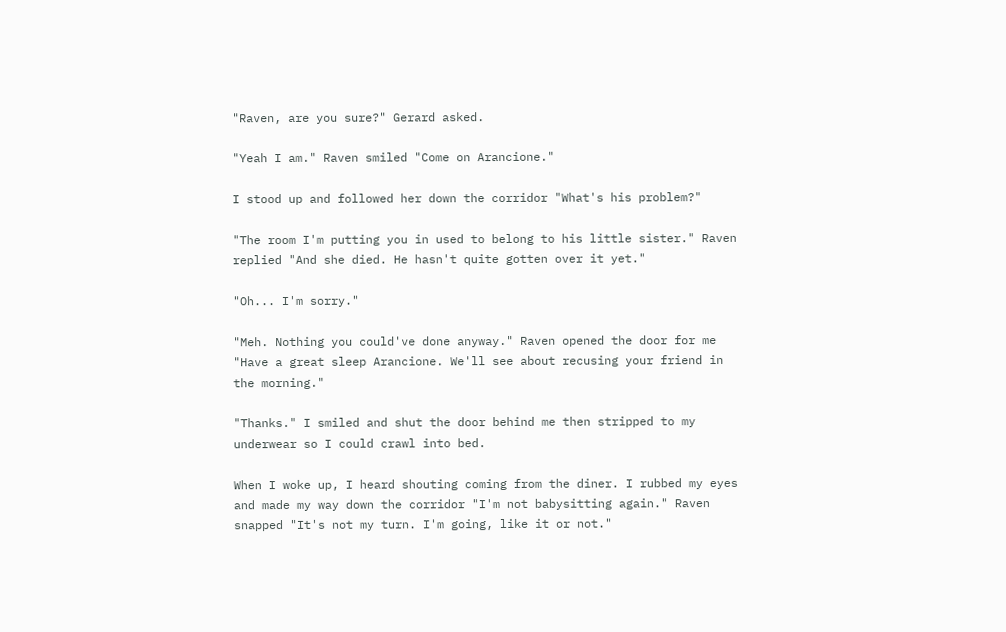"Raven, are you sure?" Gerard asked.

"Yeah I am." Raven smiled "Come on Arancione."

I stood up and followed her down the corridor "What's his problem?"

"The room I'm putting you in used to belong to his little sister." Raven replied "And she died. He hasn't quite gotten over it yet."

"Oh... I'm sorry."

"Meh. Nothing you could've done anyway." Raven opened the door for me "Have a great sleep Arancione. We'll see about recusing your friend in the morning."

"Thanks." I smiled and shut the door behind me then stripped to my underwear so I could crawl into bed.

When I woke up, I heard shouting coming from the diner. I rubbed my eyes and made my way down the corridor "I'm not babysitting again." Raven snapped "It's not my turn. I'm going, like it or not."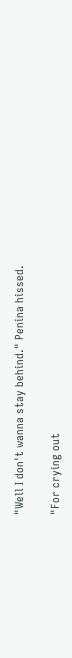"Well I don't wanna stay behind." Penina hissed.

"For crying out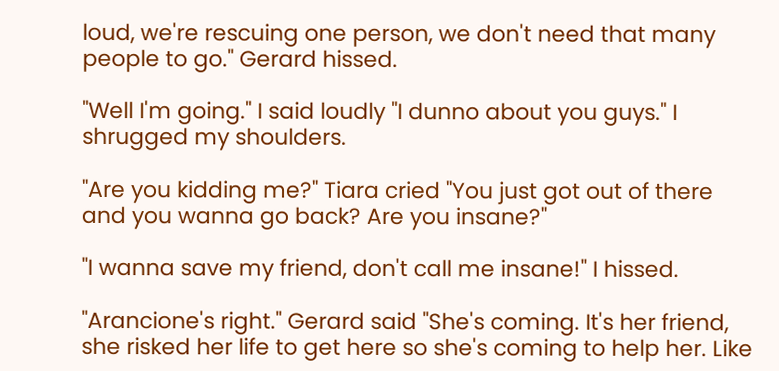loud, we're rescuing one person, we don't need that many people to go." Gerard hissed.

"Well I'm going." I said loudly "I dunno about you guys." I shrugged my shoulders.

"Are you kidding me?" Tiara cried "You just got out of there and you wanna go back? Are you insane?"

"I wanna save my friend, don't call me insane!" I hissed.

"Arancione's right." Gerard said "She's coming. It's her friend, she risked her life to get here so she's coming to help her. Like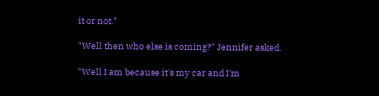it or not."

"Well then who else is coming?" Jennifer asked.

"Well I am because it's my car and I'm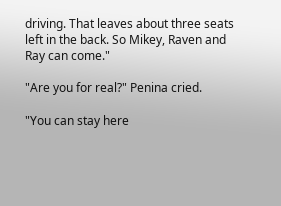driving. That leaves about three seats left in the back. So Mikey, Raven and Ray can come."

"Are you for real?" Penina cried.

"You can stay here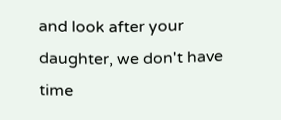and look after your daughter, we don't have time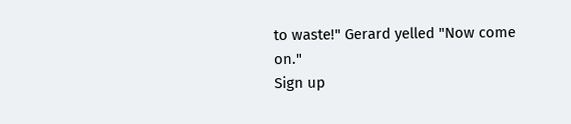to waste!" Gerard yelled "Now come on."
Sign up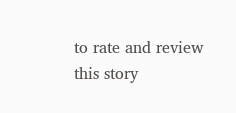to rate and review this story